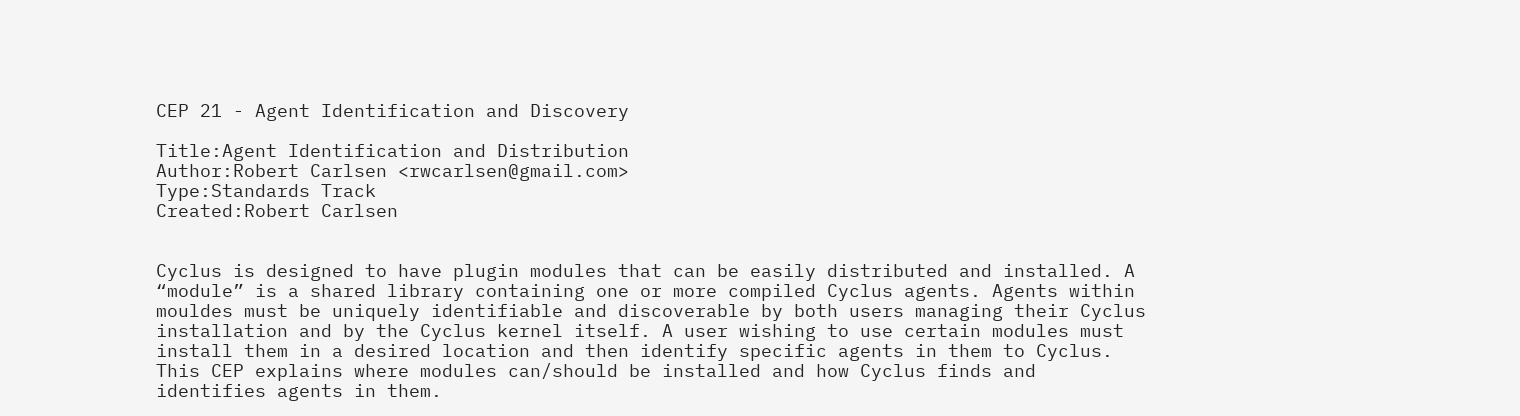CEP 21 - Agent Identification and Discovery

Title:Agent Identification and Distribution
Author:Robert Carlsen <rwcarlsen@gmail.com>
Type:Standards Track
Created:Robert Carlsen


Cyclus is designed to have plugin modules that can be easily distributed and installed. A “module” is a shared library containing one or more compiled Cyclus agents. Agents within mouldes must be uniquely identifiable and discoverable by both users managing their Cyclus installation and by the Cyclus kernel itself. A user wishing to use certain modules must install them in a desired location and then identify specific agents in them to Cyclus. This CEP explains where modules can/should be installed and how Cyclus finds and identifies agents in them.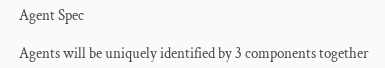Agent Spec

Agents will be uniquely identified by 3 components together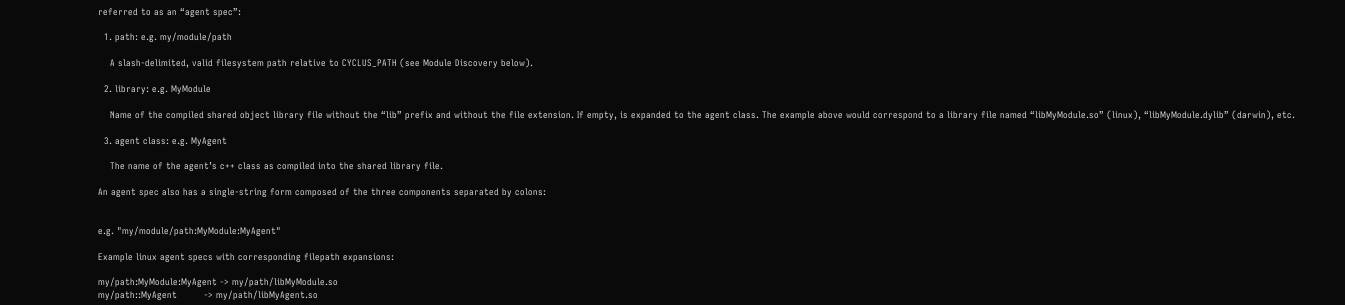referred to as an “agent spec”:

  1. path: e.g. my/module/path

    A slash-delimited, valid filesystem path relative to CYCLUS_PATH (see Module Discovery below).

  2. library: e.g. MyModule

    Name of the compiled shared object library file without the “lib” prefix and without the file extension. If empty, is expanded to the agent class. The example above would correspond to a library file named “libMyModule.so” (linux), “libMyModule.dylib” (darwin), etc.

  3. agent class: e.g. MyAgent

    The name of the agent’s c++ class as compiled into the shared library file.

An agent spec also has a single-string form composed of the three components separated by colons:


e.g. "my/module/path:MyModule:MyAgent"

Example linux agent specs with corresponding filepath expansions:

my/path:MyModule:MyAgent -> my/path/libMyModule.so
my/path::MyAgent         -> my/path/libMyAgent.so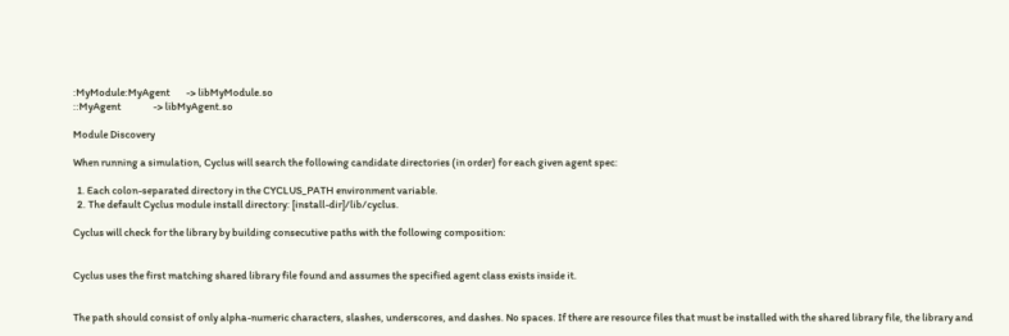:MyModule:MyAgent        -> libMyModule.so
::MyAgent                -> libMyAgent.so

Module Discovery

When running a simulation, Cyclus will search the following candidate directories (in order) for each given agent spec:

  1. Each colon-separated directory in the CYCLUS_PATH environment variable.
  2. The default Cyclus module install directory: [install-dir]/lib/cyclus.

Cyclus will check for the library by building consecutive paths with the following composition:


Cyclus uses the first matching shared library file found and assumes the specified agent class exists inside it.


The path should consist of only alpha-numeric characters, slashes, underscores, and dashes. No spaces. If there are resource files that must be installed with the shared library file, the library and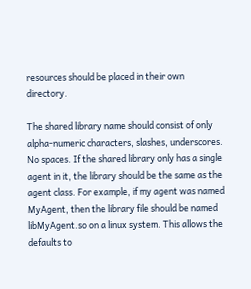resources should be placed in their own directory.

The shared library name should consist of only alpha-numeric characters, slashes, underscores. No spaces. If the shared library only has a single agent in it, the library should be the same as the agent class. For example, if my agent was named MyAgent, then the library file should be named libMyAgent.so on a linux system. This allows the defaults to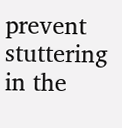prevent stuttering in the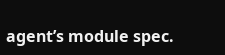agent’s module spec.